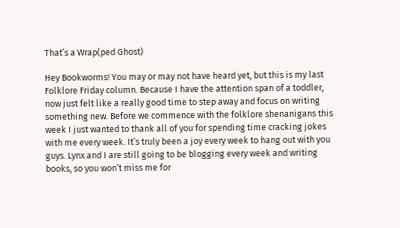That’s a Wrap(ped Ghost)

Hey Bookworms! You may or may not have heard yet, but this is my last Folklore Friday column. Because I have the attention span of a toddler, now just felt like a really good time to step away and focus on writing something new. Before we commence with the folklore shenanigans this week I just wanted to thank all of you for spending time cracking jokes with me every week. It’s truly been a joy every week to hang out with you guys. Lynx and I are still going to be blogging every week and writing books, so you won’t miss me for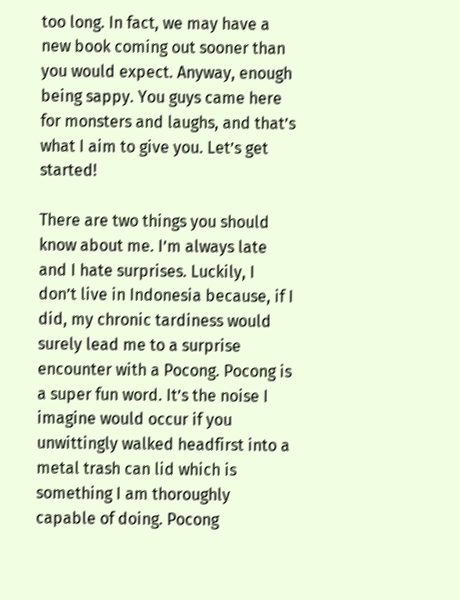too long. In fact, we may have a new book coming out sooner than you would expect. Anyway, enough being sappy. You guys came here for monsters and laughs, and that’s what I aim to give you. Let’s get started!

There are two things you should know about me. I’m always late and I hate surprises. Luckily, I don’t live in Indonesia because, if I did, my chronic tardiness would surely lead me to a surprise encounter with a Pocong. Pocong is a super fun word. It’s the noise I imagine would occur if you unwittingly walked headfirst into a metal trash can lid which is something I am thoroughly capable of doing. Pocong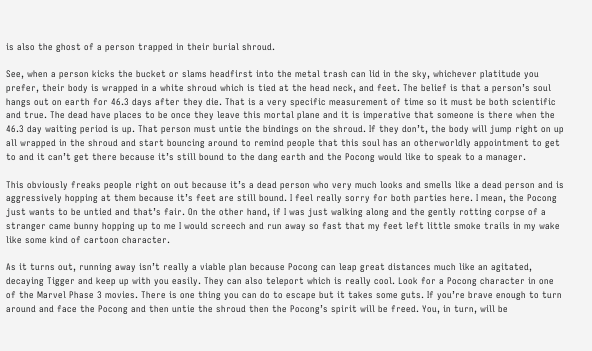is also the ghost of a person trapped in their burial shroud.

See, when a person kicks the bucket or slams headfirst into the metal trash can lid in the sky, whichever platitude you prefer, their body is wrapped in a white shroud which is tied at the head neck, and feet. The belief is that a person’s soul hangs out on earth for 46.3 days after they die. That is a very specific measurement of time so it must be both scientific and true. The dead have places to be once they leave this mortal plane and it is imperative that someone is there when the 46.3 day waiting period is up. That person must untie the bindings on the shroud. If they don’t, the body will jump right on up all wrapped in the shroud and start bouncing around to remind people that this soul has an otherworldly appointment to get to and it can’t get there because it’s still bound to the dang earth and the Pocong would like to speak to a manager.

This obviously freaks people right on out because it’s a dead person who very much looks and smells like a dead person and is aggressively hopping at them because it’s feet are still bound. I feel really sorry for both parties here. I mean, the Pocong just wants to be untied and that’s fair. On the other hand, if I was just walking along and the gently rotting corpse of a stranger came bunny hopping up to me I would screech and run away so fast that my feet left little smoke trails in my wake like some kind of cartoon character.

As it turns out, running away isn’t really a viable plan because Pocong can leap great distances much like an agitated, decaying Tigger and keep up with you easily. They can also teleport which is really cool. Look for a Pocong character in one of the Marvel Phase 3 movies. There is one thing you can do to escape but it takes some guts. If you’re brave enough to turn around and face the Pocong and then untie the shroud then the Pocong’s spirit will be freed. You, in turn, will be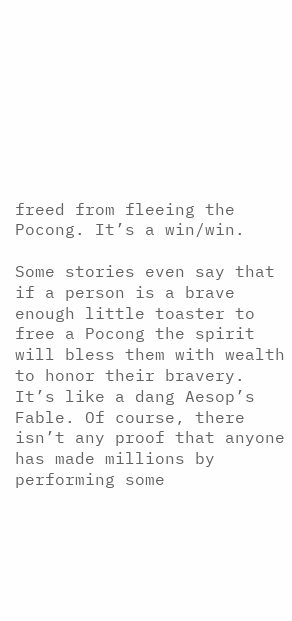freed from fleeing the Pocong. It’s a win/win.

Some stories even say that if a person is a brave enough little toaster to free a Pocong the spirit will bless them with wealth to honor their bravery. It’s like a dang Aesop’s Fable. Of course, there isn’t any proof that anyone has made millions by performing some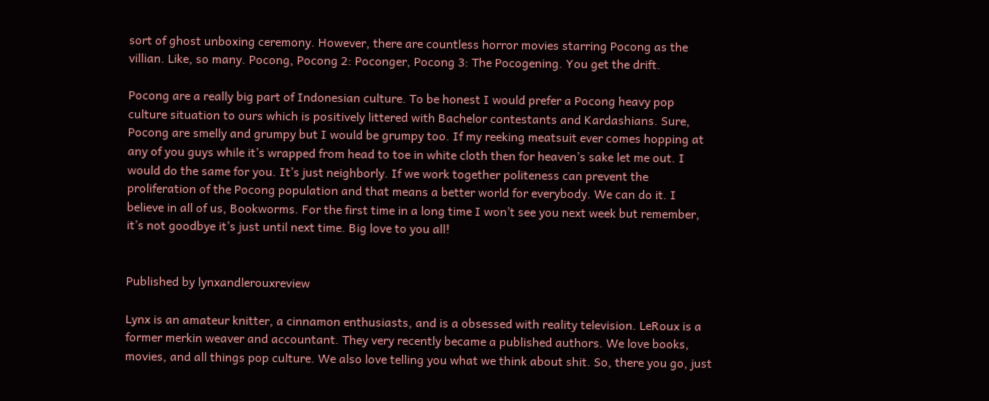sort of ghost unboxing ceremony. However, there are countless horror movies starring Pocong as the villian. Like, so many. Pocong, Pocong 2: Poconger, Pocong 3: The Pocogening. You get the drift.

Pocong are a really big part of Indonesian culture. To be honest I would prefer a Pocong heavy pop culture situation to ours which is positively littered with Bachelor contestants and Kardashians. Sure, Pocong are smelly and grumpy but I would be grumpy too. If my reeking meatsuit ever comes hopping at any of you guys while it’s wrapped from head to toe in white cloth then for heaven’s sake let me out. I would do the same for you. It’s just neighborly. If we work together politeness can prevent the proliferation of the Pocong population and that means a better world for everybody. We can do it. I believe in all of us, Bookworms. For the first time in a long time I won’t see you next week but remember, it’s not goodbye it’s just until next time. Big love to you all!


Published by lynxandlerouxreview

Lynx is an amateur knitter, a cinnamon enthusiasts, and is a obsessed with reality television. LeRoux is a former merkin weaver and accountant. They very recently became a published authors. We love books, movies, and all things pop culture. We also love telling you what we think about shit. So, there you go, just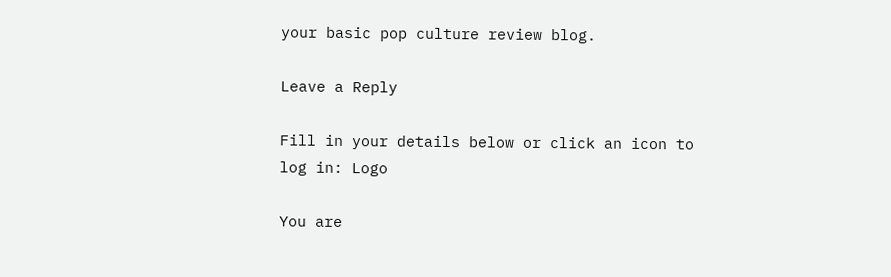your basic pop culture review blog.

Leave a Reply

Fill in your details below or click an icon to log in: Logo

You are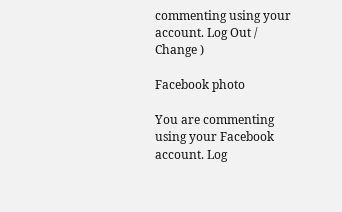commenting using your account. Log Out /  Change )

Facebook photo

You are commenting using your Facebook account. Log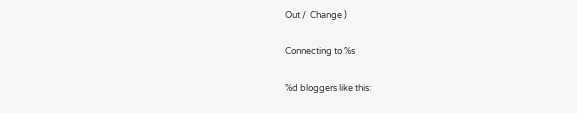Out /  Change )

Connecting to %s

%d bloggers like this: